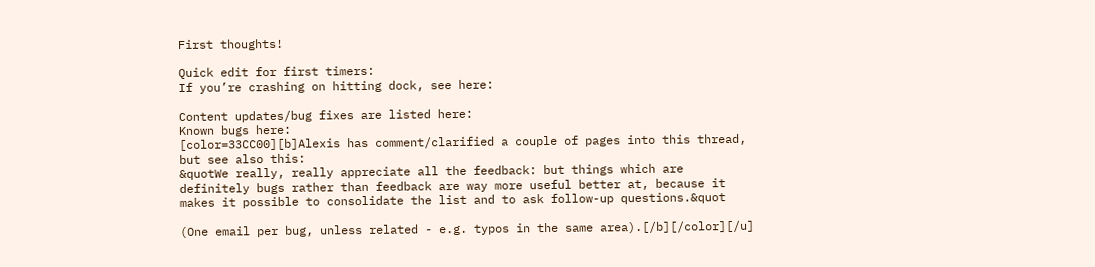First thoughts!

Quick edit for first timers:
If you’re crashing on hitting dock, see here:

Content updates/bug fixes are listed here:
Known bugs here:
[color=33CC00][b]Alexis has comment/clarified a couple of pages into this thread, but see also this:
&quotWe really, really appreciate all the feedback: but things which are definitely bugs rather than feedback are way more useful better at, because it makes it possible to consolidate the list and to ask follow-up questions.&quot

(One email per bug, unless related - e.g. typos in the same area).[/b][/color][/u]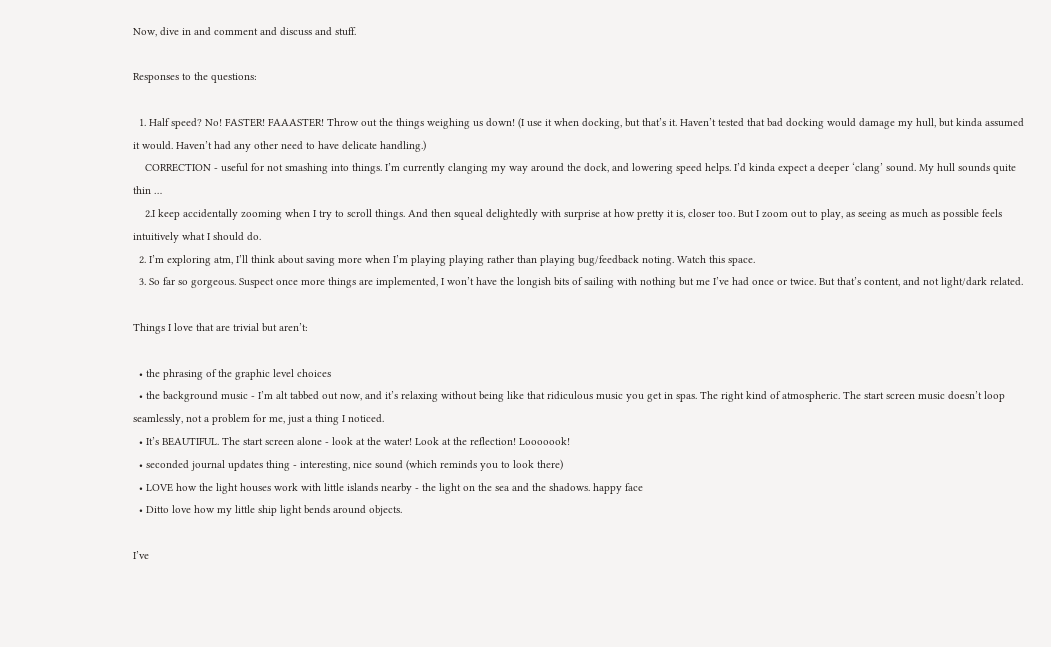Now, dive in and comment and discuss and stuff.

Responses to the questions:

  1. Half speed? No! FASTER! FAAASTER! Throw out the things weighing us down! (I use it when docking, but that’s it. Haven’t tested that bad docking would damage my hull, but kinda assumed it would. Haven’t had any other need to have delicate handling.)
    CORRECTION - useful for not smashing into things. I’m currently clanging my way around the dock, and lowering speed helps. I’d kinda expect a deeper ‘clang’ sound. My hull sounds quite thin …
    2.I keep accidentally zooming when I try to scroll things. And then squeal delightedly with surprise at how pretty it is, closer too. But I zoom out to play, as seeing as much as possible feels intuitively what I should do.
  2. I’m exploring atm, I’ll think about saving more when I’m playing playing rather than playing bug/feedback noting. Watch this space.
  3. So far so gorgeous. Suspect once more things are implemented, I won’t have the longish bits of sailing with nothing but me I’ve had once or twice. But that’s content, and not light/dark related.

Things I love that are trivial but aren’t:

  • the phrasing of the graphic level choices
  • the background music - I’m alt tabbed out now, and it’s relaxing without being like that ridiculous music you get in spas. The right kind of atmospheric. The start screen music doesn’t loop seamlessly, not a problem for me, just a thing I noticed.
  • It’s BEAUTIFUL. The start screen alone - look at the water! Look at the reflection! Looooook!
  • seconded journal updates thing - interesting, nice sound (which reminds you to look there)
  • LOVE how the light houses work with little islands nearby - the light on the sea and the shadows. happy face
  • Ditto love how my little ship light bends around objects.

I’ve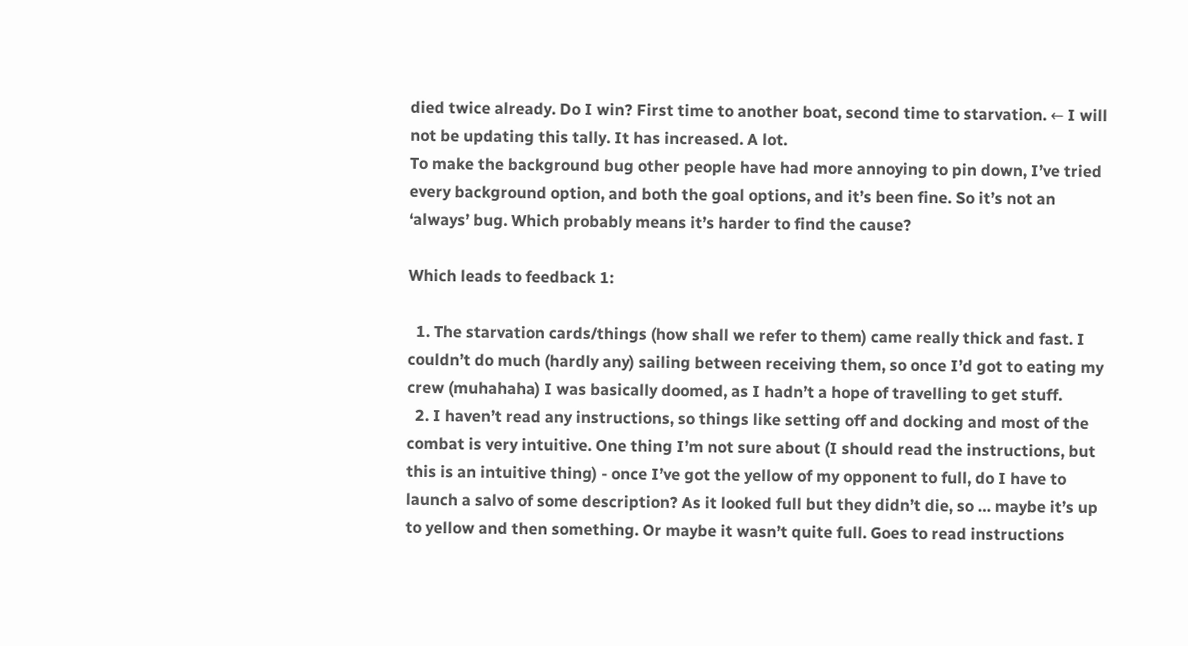died twice already. Do I win? First time to another boat, second time to starvation. ← I will not be updating this tally. It has increased. A lot.
To make the background bug other people have had more annoying to pin down, I’ve tried every background option, and both the goal options, and it’s been fine. So it’s not an ‘always’ bug. Which probably means it’s harder to find the cause?

Which leads to feedback 1:

  1. The starvation cards/things (how shall we refer to them) came really thick and fast. I couldn’t do much (hardly any) sailing between receiving them, so once I’d got to eating my crew (muhahaha) I was basically doomed, as I hadn’t a hope of travelling to get stuff.
  2. I haven’t read any instructions, so things like setting off and docking and most of the combat is very intuitive. One thing I’m not sure about (I should read the instructions, but this is an intuitive thing) - once I’ve got the yellow of my opponent to full, do I have to launch a salvo of some description? As it looked full but they didn’t die, so … maybe it’s up to yellow and then something. Or maybe it wasn’t quite full. Goes to read instructions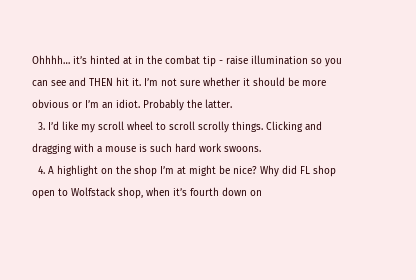Ohhhh… it’s hinted at in the combat tip - raise illumination so you can see and THEN hit it. I’m not sure whether it should be more obvious or I’m an idiot. Probably the latter.
  3. I’d like my scroll wheel to scroll scrolly things. Clicking and dragging with a mouse is such hard work swoons.
  4. A highlight on the shop I’m at might be nice? Why did FL shop open to Wolfstack shop, when it’s fourth down on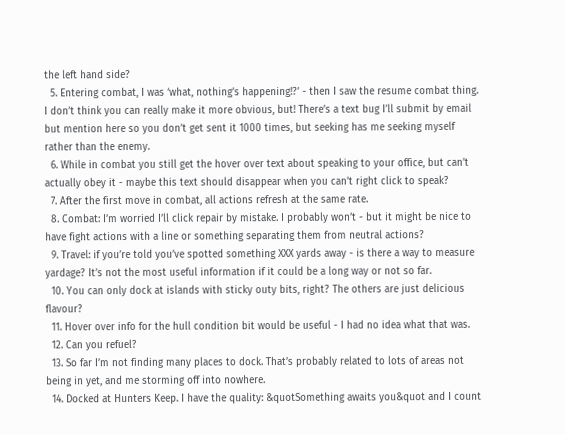the left hand side?
  5. Entering combat, I was ‘what, nothing’s happening!?’ - then I saw the resume combat thing. I don’t think you can really make it more obvious, but! There’s a text bug I’ll submit by email but mention here so you don’t get sent it 1000 times, but seeking has me seeking myself rather than the enemy.
  6. While in combat you still get the hover over text about speaking to your office, but can’t actually obey it - maybe this text should disappear when you can’t right click to speak?
  7. After the first move in combat, all actions refresh at the same rate.
  8. Combat: I’m worried I’ll click repair by mistake. I probably won’t - but it might be nice to have fight actions with a line or something separating them from neutral actions?
  9. Travel: if you’re told you’ve spotted something XXX yards away - is there a way to measure yardage? It’s not the most useful information if it could be a long way or not so far.
  10. You can only dock at islands with sticky outy bits, right? The others are just delicious flavour?
  11. Hover over info for the hull condition bit would be useful - I had no idea what that was.
  12. Can you refuel?
  13. So far I’m not finding many places to dock. That’s probably related to lots of areas not being in yet, and me storming off into nowhere.
  14. Docked at Hunters Keep. I have the quality: &quotSomething awaits you&quot and I count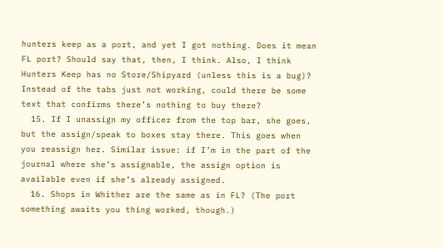hunters keep as a port, and yet I got nothing. Does it mean FL port? Should say that, then, I think. Also, I think Hunters Keep has no Store/Shipyard (unless this is a bug)? Instead of the tabs just not working, could there be some text that confirms there’s nothing to buy there?
  15. If I unassign my officer from the top bar, she goes, but the assign/speak to boxes stay there. This goes when you reassign her. Similar issue: if I’m in the part of the journal where she’s assignable, the assign option is available even if she’s already assigned.
  16. Shops in Whither are the same as in FL? (The port something awaits you thing worked, though.)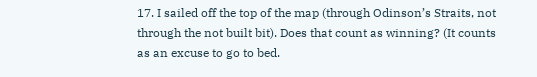17. I sailed off the top of the map (through Odinson’s Straits, not through the not built bit). Does that count as winning? (It counts as an excuse to go to bed.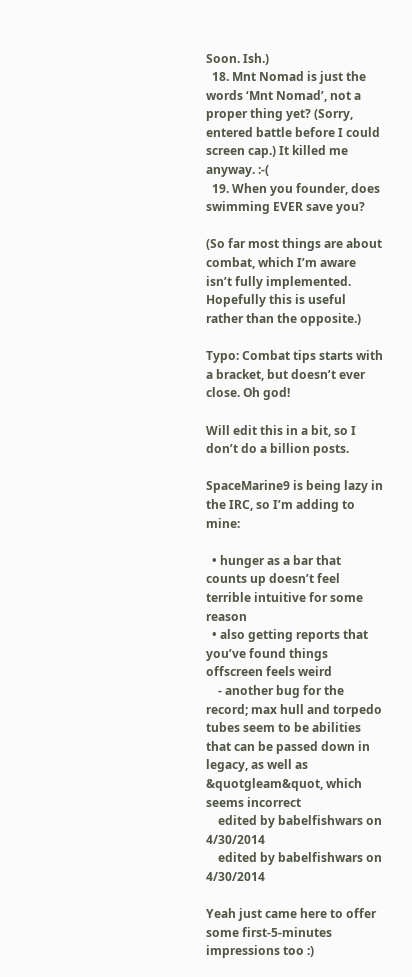Soon. Ish.)
  18. Mnt Nomad is just the words ‘Mnt Nomad’, not a proper thing yet? (Sorry, entered battle before I could screen cap.) It killed me anyway. :-(
  19. When you founder, does swimming EVER save you?

(So far most things are about combat, which I’m aware isn’t fully implemented. Hopefully this is useful rather than the opposite.)

Typo: Combat tips starts with a bracket, but doesn’t ever close. Oh god!

Will edit this in a bit, so I don’t do a billion posts.

SpaceMarine9 is being lazy in the IRC, so I’m adding to mine:

  • hunger as a bar that counts up doesn’t feel terrible intuitive for some reason
  • also getting reports that you’ve found things offscreen feels weird
    - another bug for the record; max hull and torpedo tubes seem to be abilities that can be passed down in legacy, as well as &quotgleam&quot, which seems incorrect
    edited by babelfishwars on 4/30/2014
    edited by babelfishwars on 4/30/2014

Yeah just came here to offer some first-5-minutes impressions too :)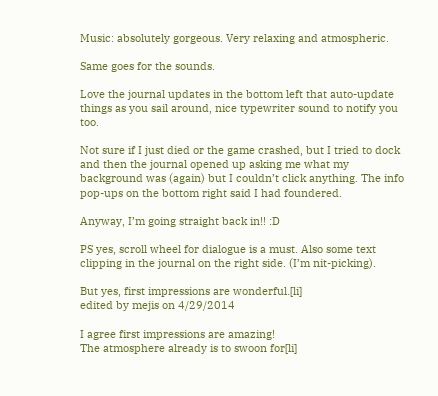Music: absolutely gorgeous. Very relaxing and atmospheric.

Same goes for the sounds.

Love the journal updates in the bottom left that auto-update things as you sail around, nice typewriter sound to notify you too.

Not sure if I just died or the game crashed, but I tried to dock and then the journal opened up asking me what my background was (again) but I couldn’t click anything. The info pop-ups on the bottom right said I had foundered.

Anyway, I’m going straight back in!! :D

PS yes, scroll wheel for dialogue is a must. Also some text clipping in the journal on the right side. (I’m nit-picking).

But yes, first impressions are wonderful.[li]
edited by mejis on 4/29/2014

I agree first impressions are amazing!
The atmosphere already is to swoon for[li]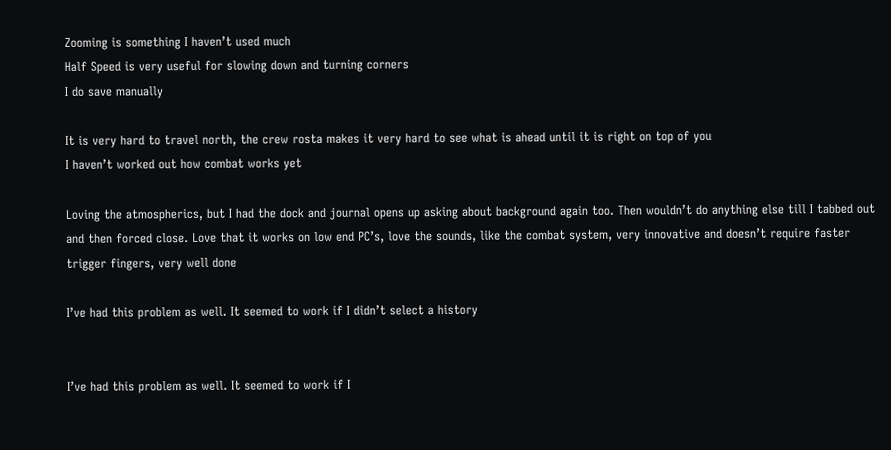Zooming is something I haven’t used much
Half Speed is very useful for slowing down and turning corners
I do save manually

It is very hard to travel north, the crew rosta makes it very hard to see what is ahead until it is right on top of you
I haven’t worked out how combat works yet

Loving the atmospherics, but I had the dock and journal opens up asking about background again too. Then wouldn’t do anything else till I tabbed out and then forced close. Love that it works on low end PC’s, love the sounds, like the combat system, very innovative and doesn’t require faster trigger fingers, very well done

I’ve had this problem as well. It seemed to work if I didn’t select a history


I’ve had this problem as well. It seemed to work if I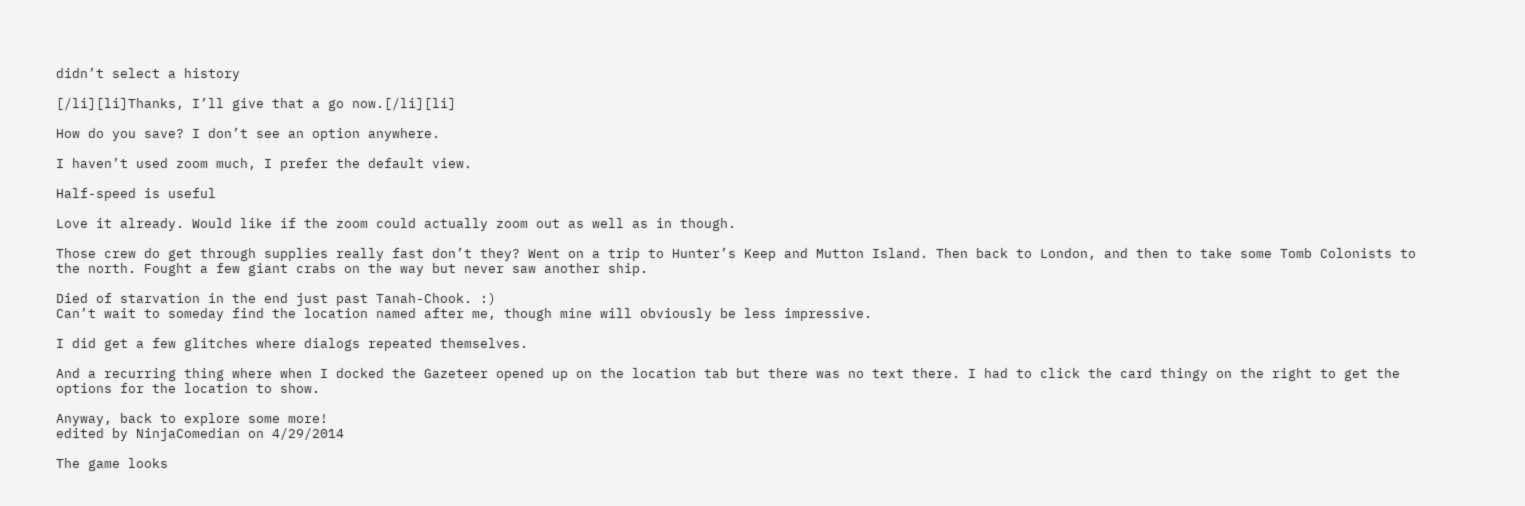didn’t select a history

[/li][li]Thanks, I’ll give that a go now.[/li][li]

How do you save? I don’t see an option anywhere.

I haven’t used zoom much, I prefer the default view.

Half-speed is useful

Love it already. Would like if the zoom could actually zoom out as well as in though.

Those crew do get through supplies really fast don’t they? Went on a trip to Hunter’s Keep and Mutton Island. Then back to London, and then to take some Tomb Colonists to the north. Fought a few giant crabs on the way but never saw another ship.

Died of starvation in the end just past Tanah-Chook. :)
Can’t wait to someday find the location named after me, though mine will obviously be less impressive.

I did get a few glitches where dialogs repeated themselves.

And a recurring thing where when I docked the Gazeteer opened up on the location tab but there was no text there. I had to click the card thingy on the right to get the options for the location to show.

Anyway, back to explore some more!
edited by NinjaComedian on 4/29/2014

The game looks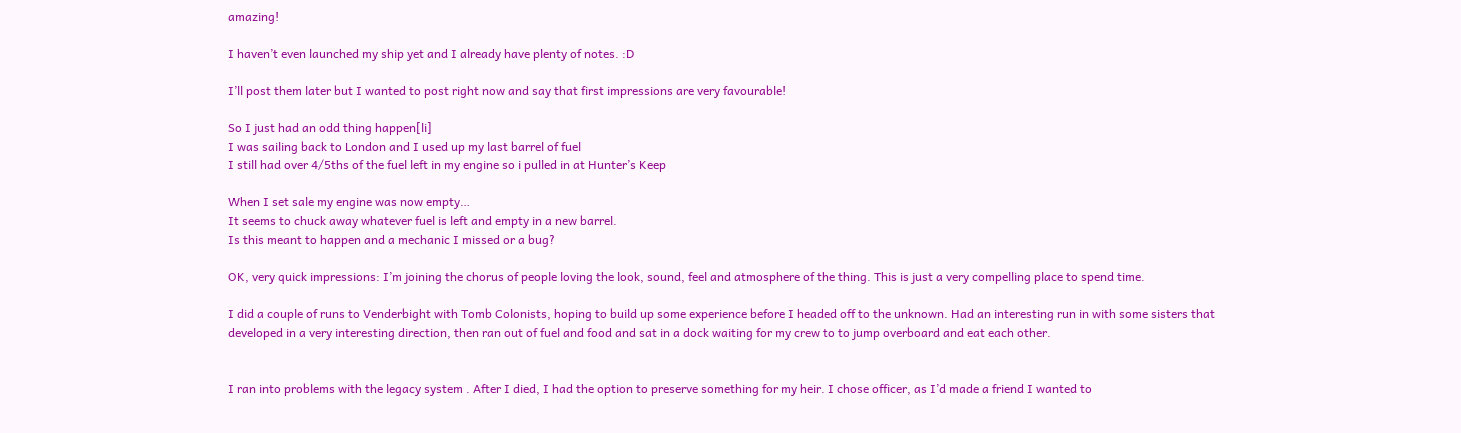amazing!

I haven’t even launched my ship yet and I already have plenty of notes. :D

I’ll post them later but I wanted to post right now and say that first impressions are very favourable!

So I just had an odd thing happen[li]
I was sailing back to London and I used up my last barrel of fuel
I still had over 4/5ths of the fuel left in my engine so i pulled in at Hunter’s Keep

When I set sale my engine was now empty…
It seems to chuck away whatever fuel is left and empty in a new barrel.
Is this meant to happen and a mechanic I missed or a bug?

OK, very quick impressions: I’m joining the chorus of people loving the look, sound, feel and atmosphere of the thing. This is just a very compelling place to spend time.

I did a couple of runs to Venderbight with Tomb Colonists, hoping to build up some experience before I headed off to the unknown. Had an interesting run in with some sisters that developed in a very interesting direction, then ran out of fuel and food and sat in a dock waiting for my crew to to jump overboard and eat each other.


I ran into problems with the legacy system . After I died, I had the option to preserve something for my heir. I chose officer, as I’d made a friend I wanted to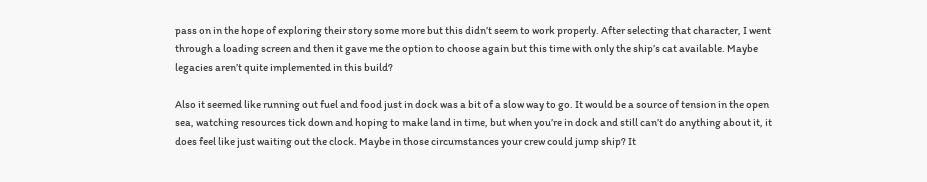pass on in the hope of exploring their story some more but this didn’t seem to work properly. After selecting that character, I went through a loading screen and then it gave me the option to choose again but this time with only the ship’s cat available. Maybe legacies aren’t quite implemented in this build?

Also it seemed like running out fuel and food just in dock was a bit of a slow way to go. It would be a source of tension in the open sea, watching resources tick down and hoping to make land in time, but when you’re in dock and still can’t do anything about it, it does feel like just waiting out the clock. Maybe in those circumstances your crew could jump ship? It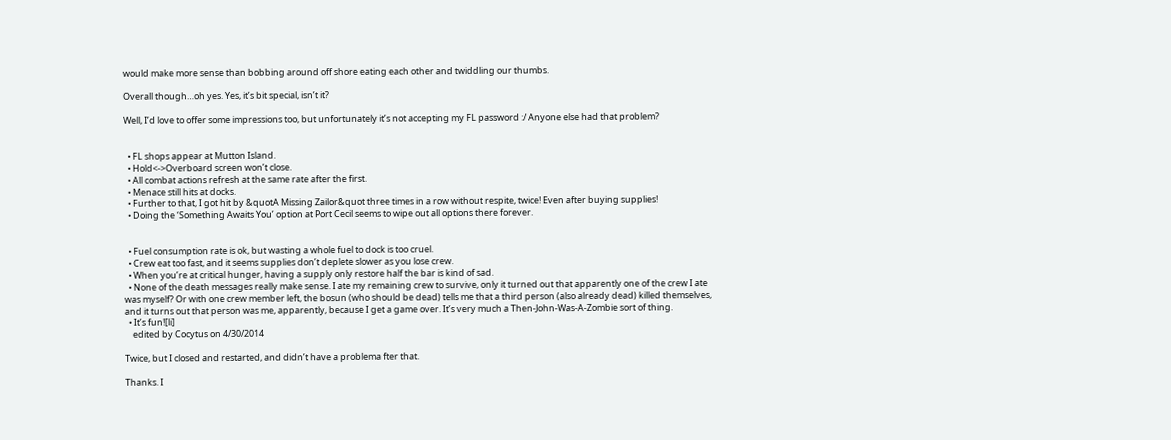would make more sense than bobbing around off shore eating each other and twiddling our thumbs.

Overall though…oh yes. Yes, it’s bit special, isn’t it?

Well, I’d love to offer some impressions too, but unfortunately it’s not accepting my FL password :/ Anyone else had that problem?


  • FL shops appear at Mutton Island.
  • Hold<->Overboard screen won’t close.
  • All combat actions refresh at the same rate after the first.
  • Menace still hits at docks.
  • Further to that, I got hit by &quotA Missing Zailor&quot three times in a row without respite, twice! Even after buying supplies!
  • Doing the ‘Something Awaits You’ option at Port Cecil seems to wipe out all options there forever.


  • Fuel consumption rate is ok, but wasting a whole fuel to dock is too cruel.
  • Crew eat too fast, and it seems supplies don’t deplete slower as you lose crew.
  • When you’re at critical hunger, having a supply only restore half the bar is kind of sad.
  • None of the death messages really make sense. I ate my remaining crew to survive, only it turned out that apparently one of the crew I ate was myself? Or with one crew member left, the bosun (who should be dead) tells me that a third person (also already dead) killed themselves, and it turns out that person was me, apparently, because I get a game over. It’s very much a Then-John-Was-A-Zombie sort of thing.
  • It’s fun![li]
    edited by Cocytus on 4/30/2014

Twice, but I closed and restarted, and didn’t have a problema fter that.

Thanks. I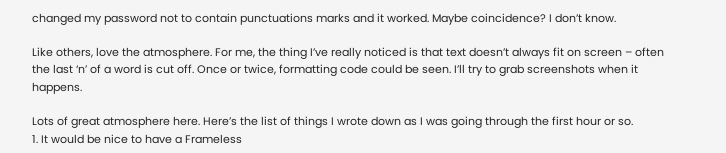changed my password not to contain punctuations marks and it worked. Maybe coincidence? I don’t know.

Like others, love the atmosphere. For me, the thing I’ve really noticed is that text doesn’t always fit on screen – often the last ‘n’ of a word is cut off. Once or twice, formatting code could be seen. I’ll try to grab screenshots when it happens.

Lots of great atmosphere here. Here’s the list of things I wrote down as I was going through the first hour or so.
1. It would be nice to have a Frameless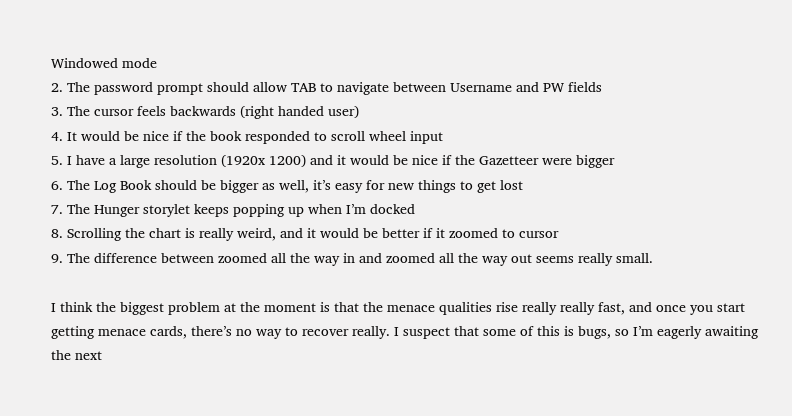Windowed mode
2. The password prompt should allow TAB to navigate between Username and PW fields
3. The cursor feels backwards (right handed user)
4. It would be nice if the book responded to scroll wheel input
5. I have a large resolution (1920x 1200) and it would be nice if the Gazetteer were bigger
6. The Log Book should be bigger as well, it’s easy for new things to get lost
7. The Hunger storylet keeps popping up when I’m docked
8. Scrolling the chart is really weird, and it would be better if it zoomed to cursor
9. The difference between zoomed all the way in and zoomed all the way out seems really small.

I think the biggest problem at the moment is that the menace qualities rise really really fast, and once you start getting menace cards, there’s no way to recover really. I suspect that some of this is bugs, so I’m eagerly awaiting the next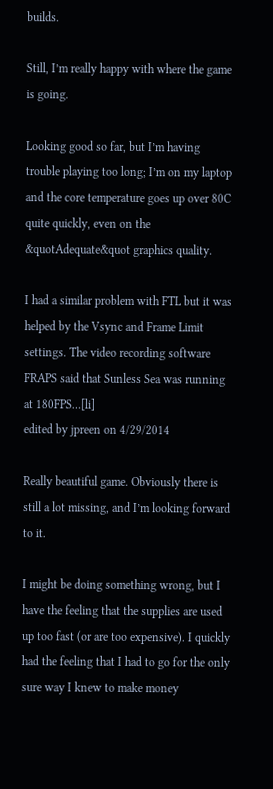builds.

Still, I’m really happy with where the game is going.

Looking good so far, but I’m having trouble playing too long; I’m on my laptop and the core temperature goes up over 80C quite quickly, even on the &quotAdequate&quot graphics quality.

I had a similar problem with FTL but it was helped by the Vsync and Frame Limit settings. The video recording software FRAPS said that Sunless Sea was running at 180FPS…[li]
edited by jpreen on 4/29/2014

Really beautiful game. Obviously there is still a lot missing, and I’m looking forward to it.

I might be doing something wrong, but I have the feeling that the supplies are used up too fast (or are too expensive). I quickly had the feeling that I had to go for the only sure way I knew to make money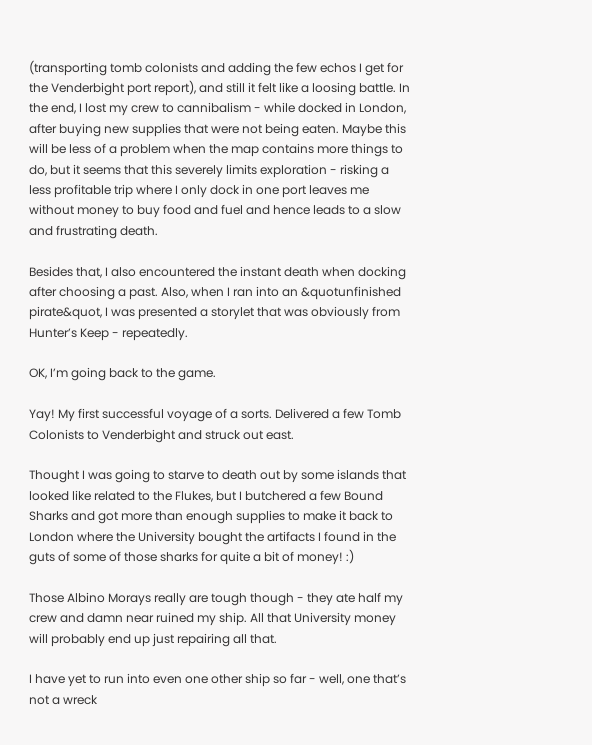(transporting tomb colonists and adding the few echos I get for the Venderbight port report), and still it felt like a loosing battle. In the end, I lost my crew to cannibalism - while docked in London, after buying new supplies that were not being eaten. Maybe this will be less of a problem when the map contains more things to do, but it seems that this severely limits exploration - risking a less profitable trip where I only dock in one port leaves me without money to buy food and fuel and hence leads to a slow and frustrating death.

Besides that, I also encountered the instant death when docking after choosing a past. Also, when I ran into an &quotunfinished pirate&quot, I was presented a storylet that was obviously from Hunter’s Keep - repeatedly.

OK, I’m going back to the game.

Yay! My first successful voyage of a sorts. Delivered a few Tomb Colonists to Venderbight and struck out east.

Thought I was going to starve to death out by some islands that looked like related to the Flukes, but I butchered a few Bound Sharks and got more than enough supplies to make it back to London where the University bought the artifacts I found in the guts of some of those sharks for quite a bit of money! :)

Those Albino Morays really are tough though - they ate half my crew and damn near ruined my ship. All that University money will probably end up just repairing all that.

I have yet to run into even one other ship so far - well, one that’s not a wreck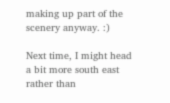making up part of the scenery anyway. :)

Next time, I might head a bit more south east rather than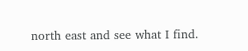north east and see what I find.